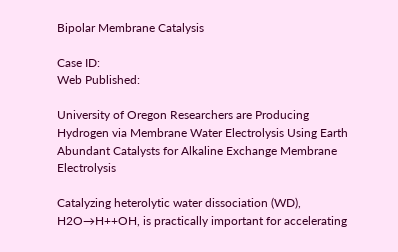Bipolar Membrane Catalysis

Case ID:
Web Published:

University of Oregon Researchers are Producing Hydrogen via Membrane Water Electrolysis Using Earth Abundant Catalysts for Alkaline Exchange Membrane Electrolysis

Catalyzing heterolytic water dissociation (WD), H2O→H++OH, is practically important for accelerating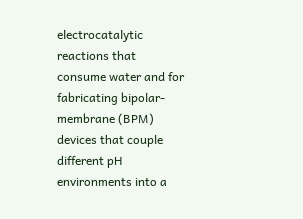electrocatalytic reactions that consume water and for fabricating bipolar-membrane (BPM) devices that couple different pH environments into a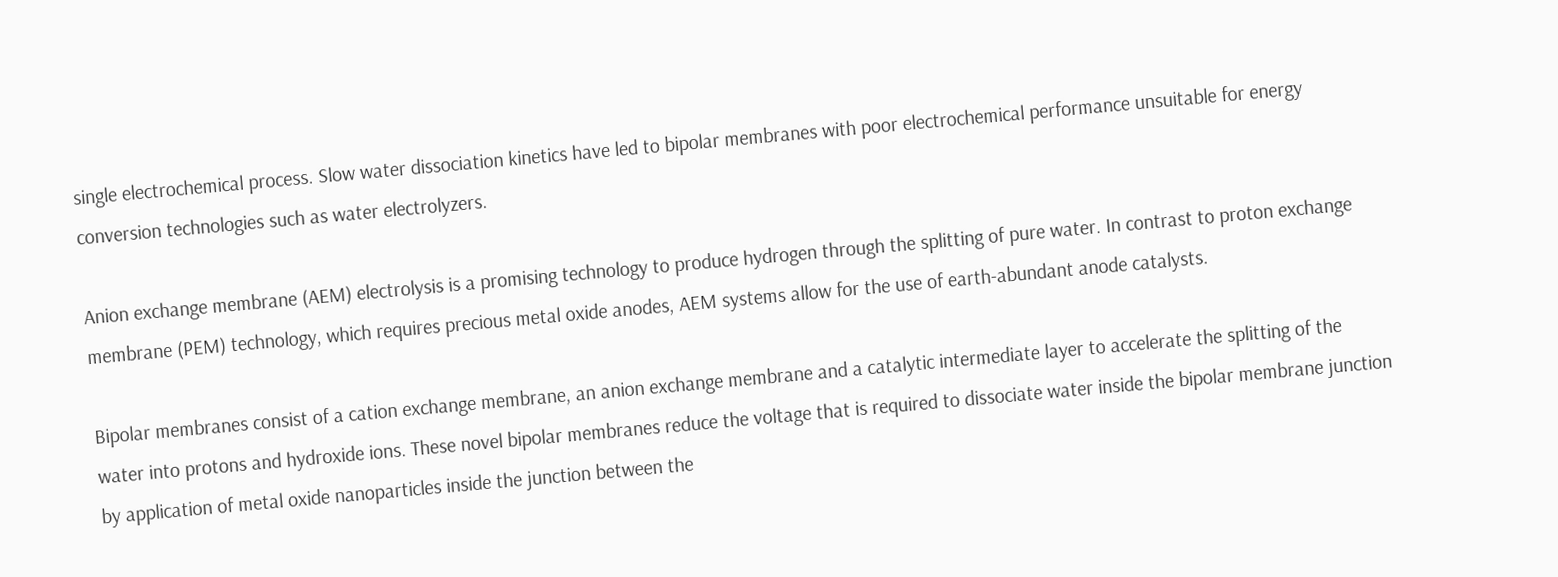single electrochemical process. Slow water dissociation kinetics have led to bipolar membranes with poor electrochemical performance unsuitable for energy conversion technologies such as water electrolyzers.

Anion exchange membrane (AEM) electrolysis is a promising technology to produce hydrogen through the splitting of pure water. In contrast to proton exchange membrane (PEM) technology, which requires precious metal oxide anodes, AEM systems allow for the use of earth-abundant anode catalysts.

Bipolar membranes consist of a cation exchange membrane, an anion exchange membrane and a catalytic intermediate layer to accelerate the splitting of the water into protons and hydroxide ions. These novel bipolar membranes reduce the voltage that is required to dissociate water inside the bipolar membrane junction by application of metal oxide nanoparticles inside the junction between the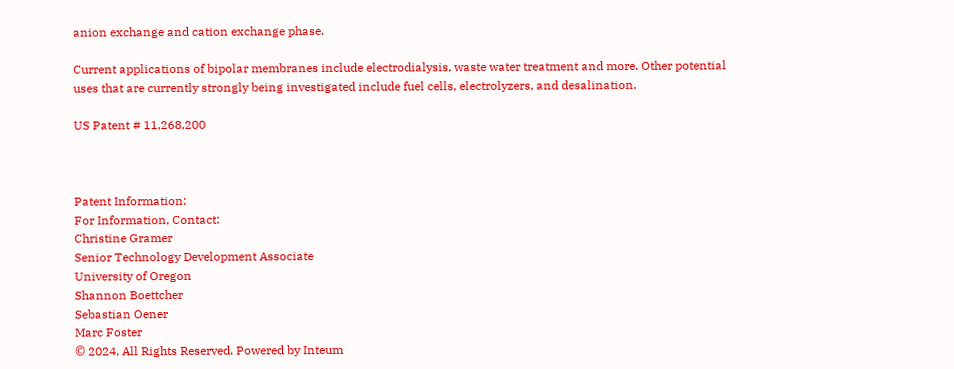anion exchange and cation exchange phase.

Current applications of bipolar membranes include electrodialysis, waste water treatment and more. Other potential uses that are currently strongly being investigated include fuel cells, electrolyzers, and desalination.

US Patent # 11,268,200



Patent Information:
For Information, Contact:
Christine Gramer
Senior Technology Development Associate
University of Oregon
Shannon Boettcher
Sebastian Oener
Marc Foster
© 2024. All Rights Reserved. Powered by Inteum